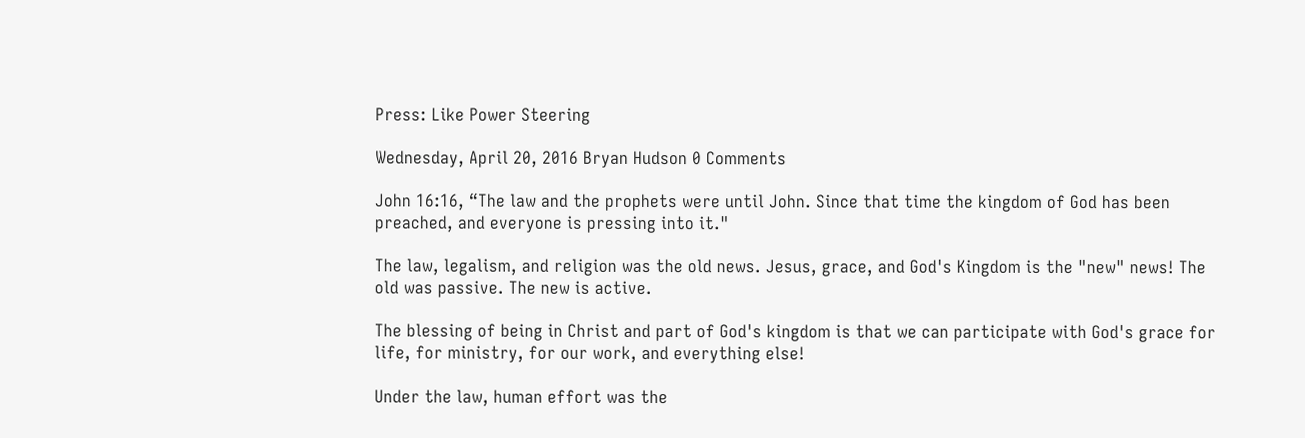Press: Like Power Steering

Wednesday, April 20, 2016 Bryan Hudson 0 Comments

John 16:16, “The law and the prophets were until John. Since that time the kingdom of God has been preached, and everyone is pressing into it."

The law, legalism, and religion was the old news. Jesus, grace, and God's Kingdom is the "new" news! The old was passive. The new is active.

The blessing of being in Christ and part of God's kingdom is that we can participate with God's grace for life, for ministry, for our work, and everything else!

Under the law, human effort was the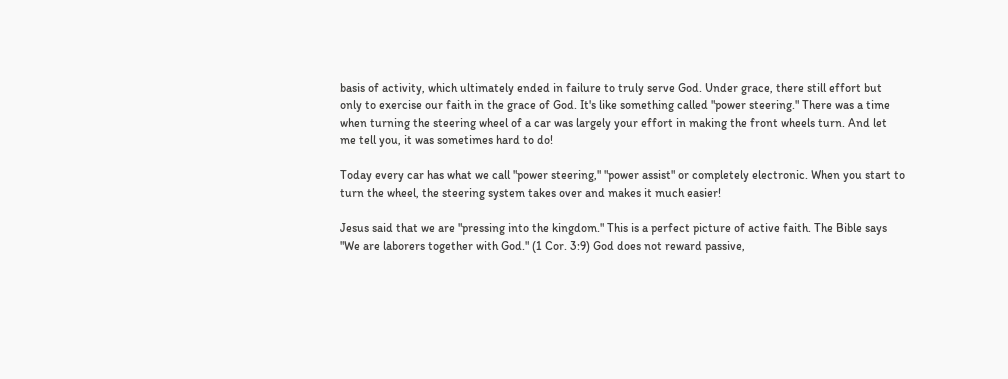basis of activity, which ultimately ended in failure to truly serve God. Under grace, there still effort but only to exercise our faith in the grace of God. It's like something called "power steering." There was a time when turning the steering wheel of a car was largely your effort in making the front wheels turn. And let me tell you, it was sometimes hard to do!

Today every car has what we call "power steering," "power assist" or completely electronic. When you start to turn the wheel, the steering system takes over and makes it much easier!

Jesus said that we are "pressing into the kingdom." This is a perfect picture of active faith. The Bible says "We are laborers together with God." (1 Cor. 3:9) God does not reward passive,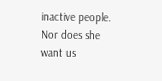inactive people. Nor does she want us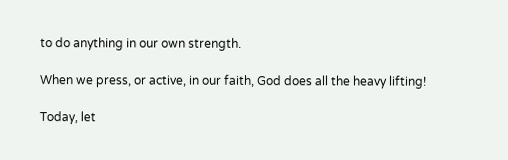to do anything in our own strength.

When we press, or active, in our faith, God does all the heavy lifting!

Today, let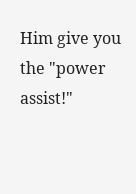Him give you the "power assist!"